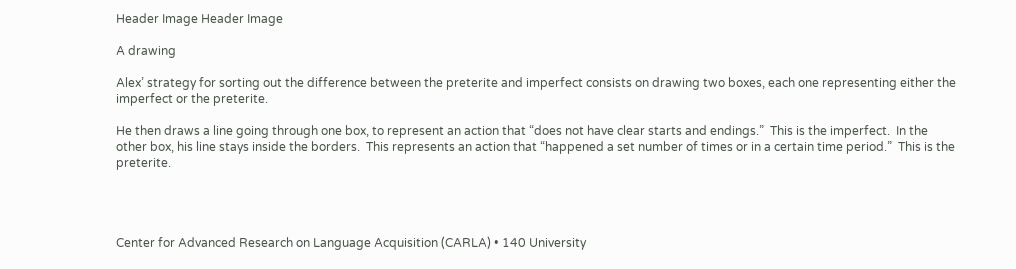Header Image Header Image

A drawing

Alex’ strategy for sorting out the difference between the preterite and imperfect consists on drawing two boxes, each one representing either the imperfect or the preterite.

He then draws a line going through one box, to represent an action that “does not have clear starts and endings.”  This is the imperfect.  In the other box, his line stays inside the borders.  This represents an action that “happened a set number of times or in a certain time period.”  This is the preterite.




Center for Advanced Research on Language Acquisition (CARLA) • 140 University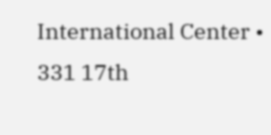International Center • 331 17th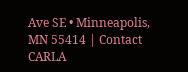Ave SE • Minneapolis, MN 55414 | Contact CARLA